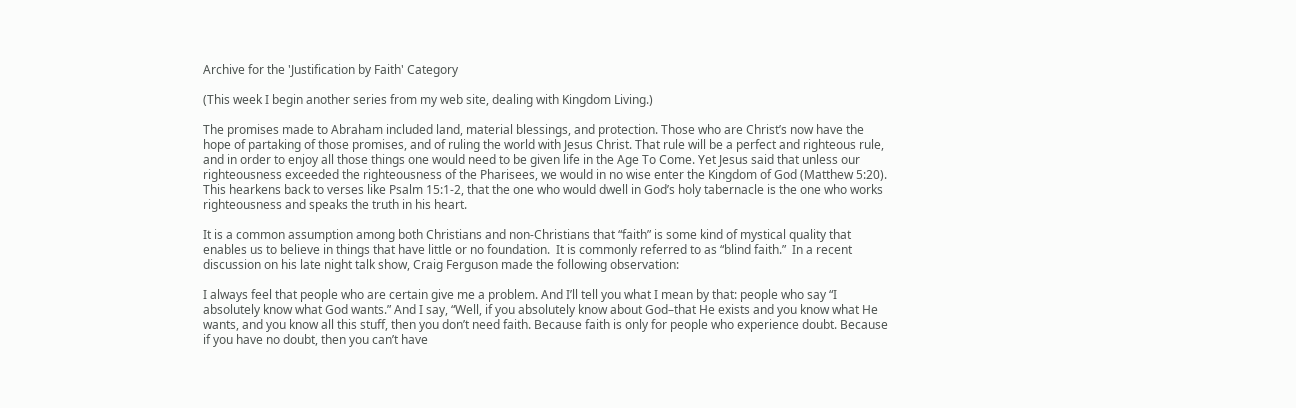Archive for the 'Justification by Faith' Category

(This week I begin another series from my web site, dealing with Kingdom Living.)

The promises made to Abraham included land, material blessings, and protection. Those who are Christ’s now have the hope of partaking of those promises, and of ruling the world with Jesus Christ. That rule will be a perfect and righteous rule, and in order to enjoy all those things one would need to be given life in the Age To Come. Yet Jesus said that unless our righteousness exceeded the righteousness of the Pharisees, we would in no wise enter the Kingdom of God (Matthew 5:20). This hearkens back to verses like Psalm 15:1-2, that the one who would dwell in God’s holy tabernacle is the one who works righteousness and speaks the truth in his heart.

It is a common assumption among both Christians and non-Christians that “faith” is some kind of mystical quality that enables us to believe in things that have little or no foundation.  It is commonly referred to as “blind faith.”  In a recent discussion on his late night talk show, Craig Ferguson made the following observation:

I always feel that people who are certain give me a problem. And I’ll tell you what I mean by that: people who say “I absolutely know what God wants.” And I say, “Well, if you absolutely know about God–that He exists and you know what He wants, and you know all this stuff, then you don’t need faith. Because faith is only for people who experience doubt. Because if you have no doubt, then you can’t have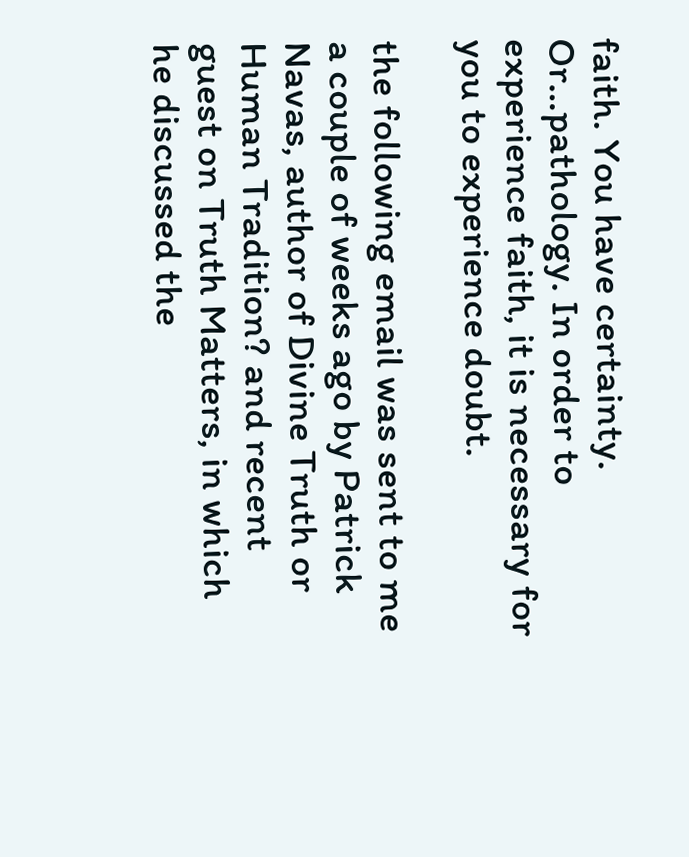faith. You have certainty. Or…pathology. In order to experience faith, it is necessary for you to experience doubt.

the following email was sent to me a couple of weeks ago by Patrick Navas, author of Divine Truth or Human Tradition? and recent guest on Truth Matters, in which he discussed the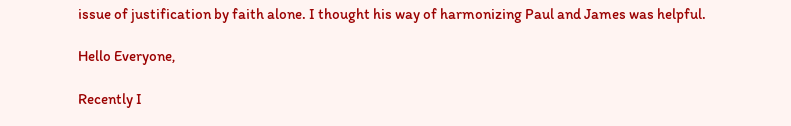issue of justification by faith alone. I thought his way of harmonizing Paul and James was helpful.

Hello Everyone,

Recently I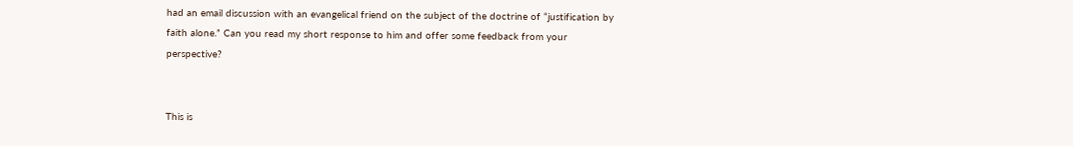had an email discussion with an evangelical friend on the subject of the doctrine of “justification by faith alone.” Can you read my short response to him and offer some feedback from your perspective?


This is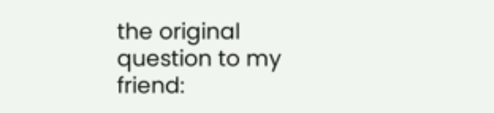the original question to my friend: